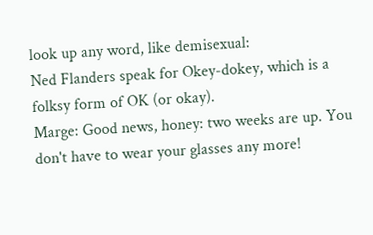look up any word, like demisexual:
Ned Flanders speak for Okey-dokey, which is a folksy form of OK (or okay).
Marge: Good news, honey: two weeks are up. You don't have to wear your glasses any more!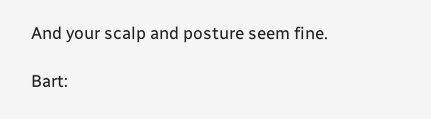And your scalp and posture seem fine.

Bart: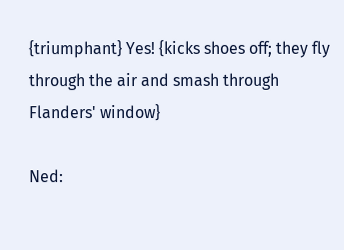{triumphant} Yes! {kicks shoes off; they fly through the air and smash through Flanders' window}

Ned: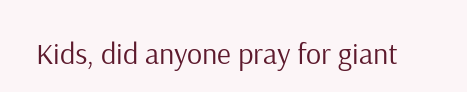Kids, did anyone pray for giant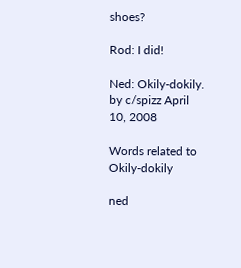shoes?

Rod: I did!

Ned: Okily-dokily.
by c/spizz April 10, 2008

Words related to Okily-dokily

ned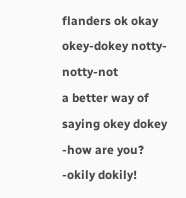flanders ok okay okey-dokey notty-notty-not
a better way of saying okey dokey
-how are you?
-okily dokily!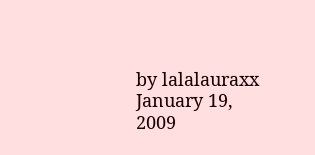by lalalauraxx January 19, 2009